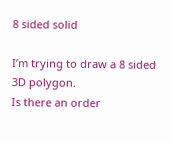8 sided solid

I’m trying to draw a 8 sided 3D polygon.
Is there an order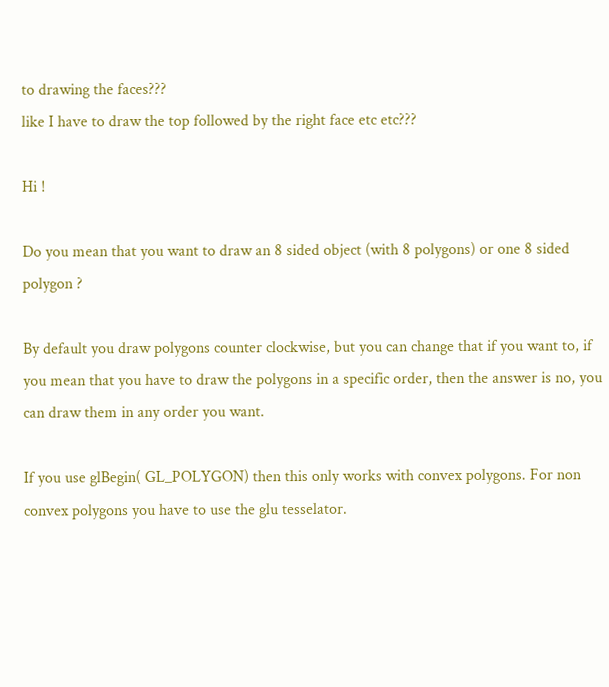to drawing the faces???
like I have to draw the top followed by the right face etc etc???

Hi !

Do you mean that you want to draw an 8 sided object (with 8 polygons) or one 8 sided polygon ?

By default you draw polygons counter clockwise, but you can change that if you want to, if you mean that you have to draw the polygons in a specific order, then the answer is no, you can draw them in any order you want.

If you use glBegin( GL_POLYGON) then this only works with convex polygons. For non convex polygons you have to use the glu tesselator.